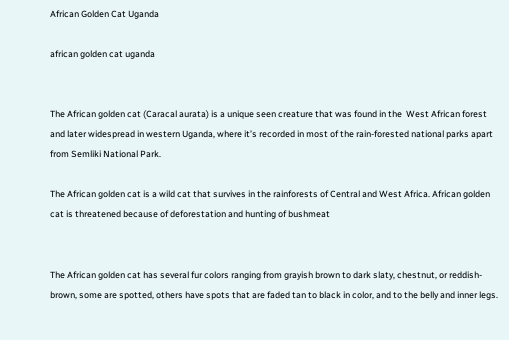African Golden Cat Uganda

african golden cat uganda


The African golden cat (Caracal aurata) is a unique seen creature that was found in the  West African forest and later widespread in western Uganda, where it’s recorded in most of the rain-forested national parks apart from Semliki National Park.

The African golden cat is a wild cat that survives in the rainforests of Central and West Africa. African golden cat is threatened because of deforestation and hunting of bushmeat


The African golden cat has several fur colors ranging from grayish brown to dark slaty, chestnut, or reddish-brown, some are spotted, others have spots that are faded tan to black in color, and to the belly and inner legs.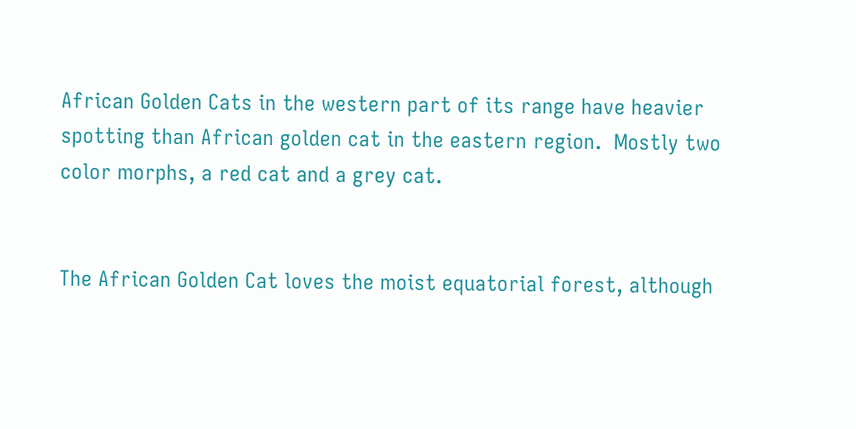African Golden Cats in the western part of its range have heavier spotting than African golden cat in the eastern region.  Mostly two color morphs, a red cat and a grey cat.


The African Golden Cat loves the moist equatorial forest, although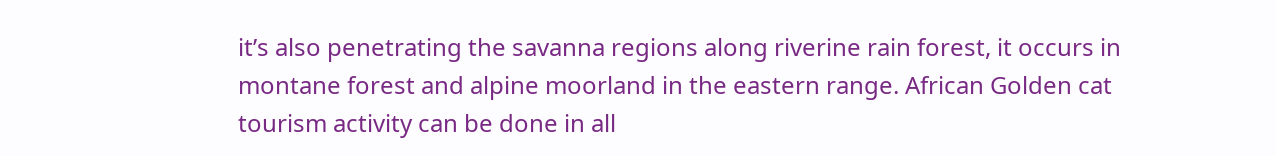it’s also penetrating the savanna regions along riverine rain forest, it occurs in montane forest and alpine moorland in the eastern range. African Golden cat tourism activity can be done in all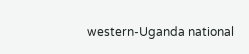western-Uganda national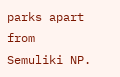parks apart from Semuliki NP.